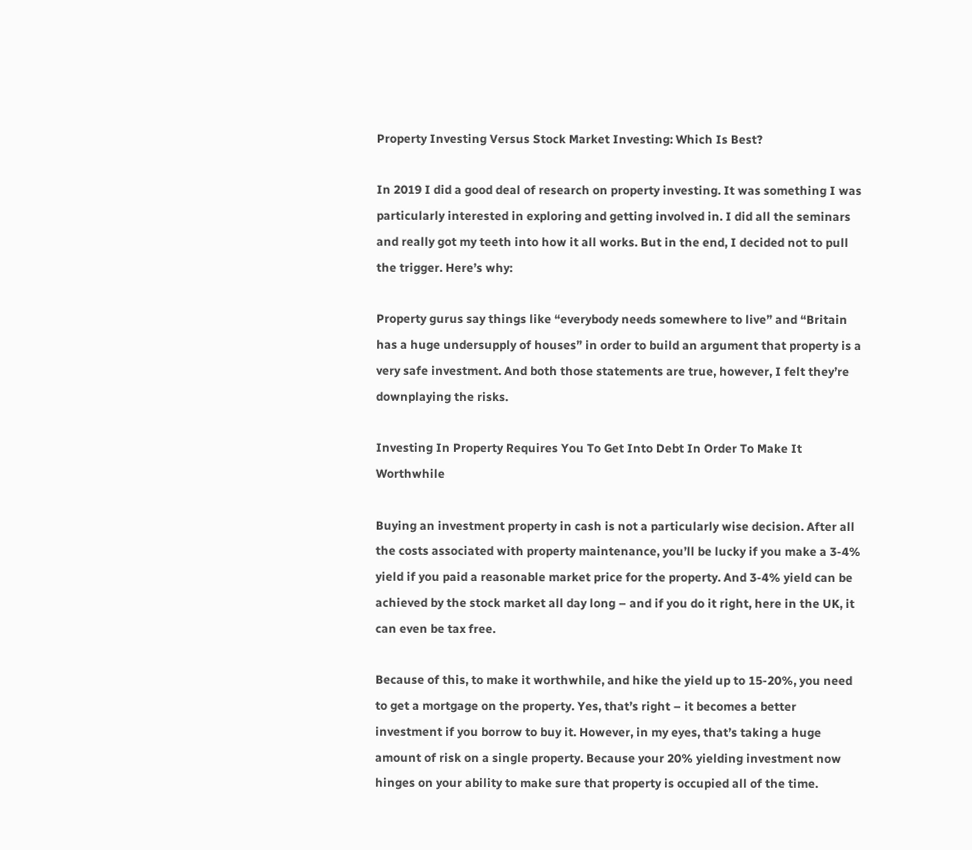Property Investing Versus Stock Market Investing: Which Is Best?

In 2019 I did a good deal of research on property investing. It was something I was particularly interested in exploring and getting involved in. I did all the seminars and really got my teeth into how it all works. But in the end, I decided not to pull the trigger. Here’s why:

Property gurus say things like “everybody needs somewhere to live” and “Britain has a huge undersupply of houses” in order to build an argument that property is a very safe investment. And both those statements are true, however, I felt they’re downplaying the risks.

Investing In Property Requires You To Get Into Debt In Order To Make It Worthwhile

Buying an investment property in cash is not a particularly wise decision. After all the costs associated with property maintenance, you’ll be lucky if you make a 3-4% yield if you paid a reasonable market price for the property. And 3-4% yield can be achieved by the stock market all day long – and if you do it right, here in the UK, it can even be tax free.

Because of this, to make it worthwhile, and hike the yield up to 15-20%, you need to get a mortgage on the property. Yes, that’s right – it becomes a better investment if you borrow to buy it. However, in my eyes, that’s taking a huge amount of risk on a single property. Because your 20% yielding investment now hinges on your ability to make sure that property is occupied all of the time.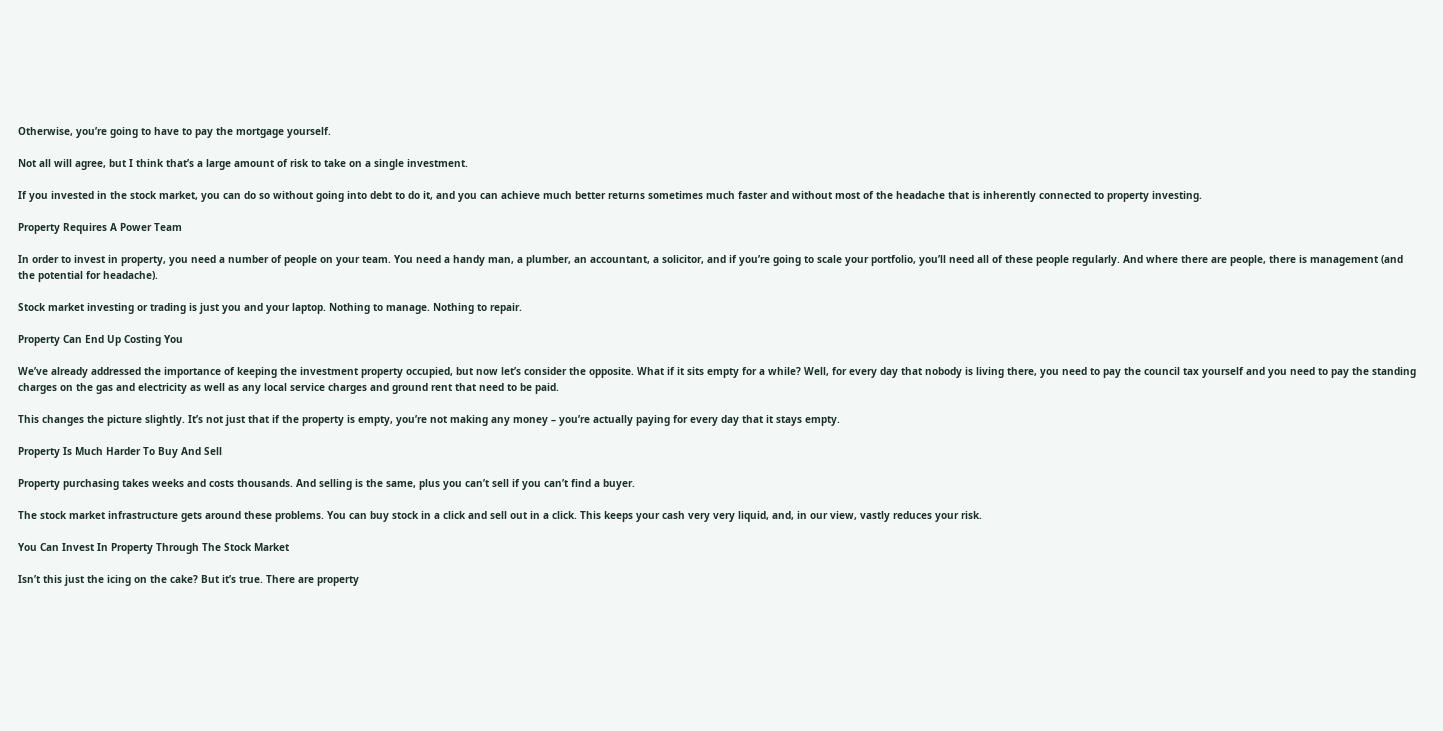Otherwise, you’re going to have to pay the mortgage yourself.

Not all will agree, but I think that’s a large amount of risk to take on a single investment.

If you invested in the stock market, you can do so without going into debt to do it, and you can achieve much better returns sometimes much faster and without most of the headache that is inherently connected to property investing.

Property Requires A Power Team

In order to invest in property, you need a number of people on your team. You need a handy man, a plumber, an accountant, a solicitor, and if you’re going to scale your portfolio, you’ll need all of these people regularly. And where there are people, there is management (and the potential for headache).

Stock market investing or trading is just you and your laptop. Nothing to manage. Nothing to repair.

Property Can End Up Costing You

We’ve already addressed the importance of keeping the investment property occupied, but now let’s consider the opposite. What if it sits empty for a while? Well, for every day that nobody is living there, you need to pay the council tax yourself and you need to pay the standing charges on the gas and electricity as well as any local service charges and ground rent that need to be paid.

This changes the picture slightly. It’s not just that if the property is empty, you’re not making any money – you’re actually paying for every day that it stays empty.

Property Is Much Harder To Buy And Sell

Property purchasing takes weeks and costs thousands. And selling is the same, plus you can’t sell if you can’t find a buyer.

The stock market infrastructure gets around these problems. You can buy stock in a click and sell out in a click. This keeps your cash very very liquid, and, in our view, vastly reduces your risk.

You Can Invest In Property Through The Stock Market

Isn’t this just the icing on the cake? But it’s true. There are property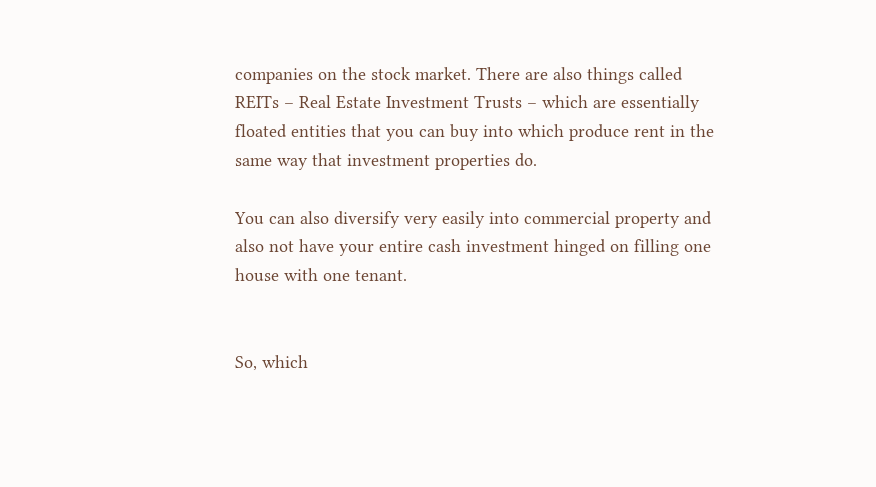companies on the stock market. There are also things called REITs – Real Estate Investment Trusts – which are essentially floated entities that you can buy into which produce rent in the same way that investment properties do.

You can also diversify very easily into commercial property and also not have your entire cash investment hinged on filling one house with one tenant.


So, which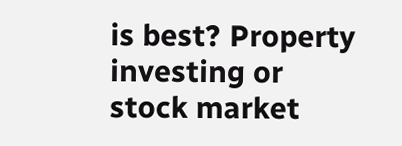is best? Property investing or stock market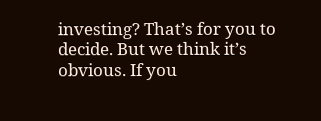investing? That’s for you to decide. But we think it’s obvious. If you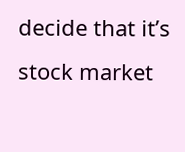decide that it’s stock market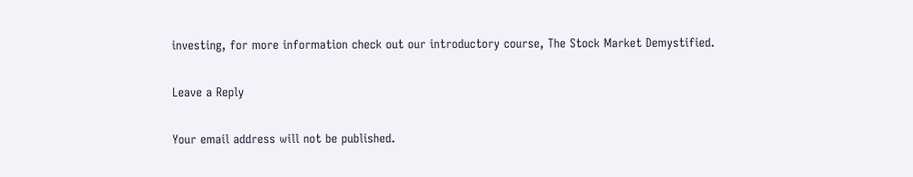investing, for more information check out our introductory course, The Stock Market Demystified.

Leave a Reply

Your email address will not be published.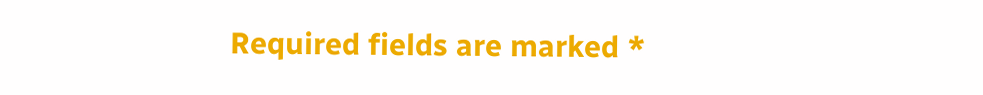Required fields are marked *